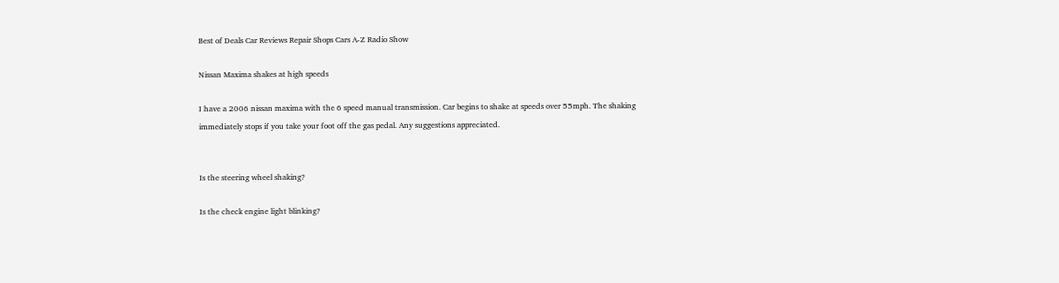Best of Deals Car Reviews Repair Shops Cars A-Z Radio Show

Nissan Maxima shakes at high speeds

I have a 2006 nissan maxima with the 6 speed manual transmission. Car begins to shake at speeds over 55mph. The shaking immediately stops if you take your foot off the gas pedal. Any suggestions appreciated.


Is the steering wheel shaking?

Is the check engine light blinking?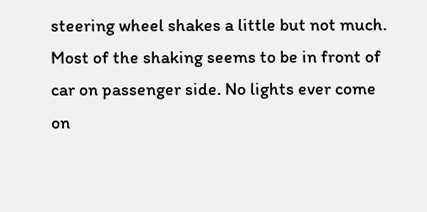steering wheel shakes a little but not much. Most of the shaking seems to be in front of car on passenger side. No lights ever come on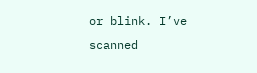or blink. I’ve scanned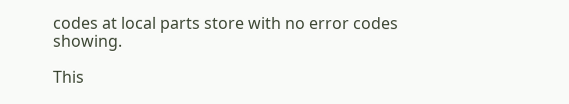codes at local parts store with no error codes showing.

This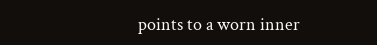points to a worn inner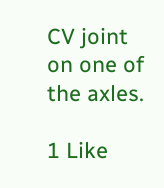CV joint on one of the axles.

1 Like